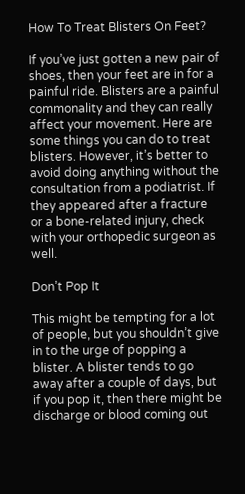How To Treat Blisters On Feet?

If you’ve just gotten a new pair of shoes, then your feet are in for a painful ride. Blisters are a painful commonality and they can really affect your movement. Here are some things you can do to treat blisters. However, it’s better to avoid doing anything without the consultation from a podiatrist. If they appeared after a fracture or a bone-related injury, check with your orthopedic surgeon as well.

Don’t Pop It

This might be tempting for a lot of people, but you shouldn’t give in to the urge of popping a blister. A blister tends to go away after a couple of days, but if you pop it, then there might be discharge or blood coming out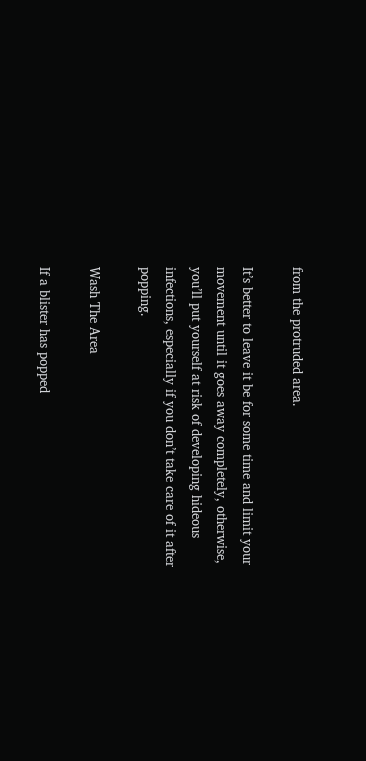from the protruded area.

It’s better to leave it be for some time and limit your movement until it goes away completely, otherwise, you’ll put yourself at risk of developing hideous infections, especially if you don’t take care of it after popping.

Wash The Area

If a blister has popped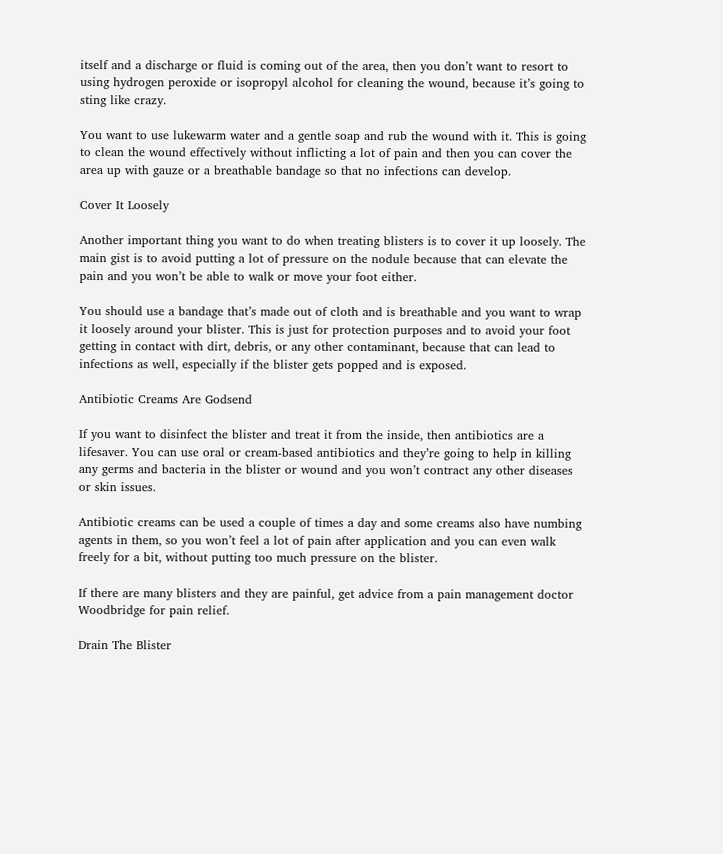itself and a discharge or fluid is coming out of the area, then you don’t want to resort to using hydrogen peroxide or isopropyl alcohol for cleaning the wound, because it’s going to sting like crazy.

You want to use lukewarm water and a gentle soap and rub the wound with it. This is going to clean the wound effectively without inflicting a lot of pain and then you can cover the area up with gauze or a breathable bandage so that no infections can develop.

Cover It Loosely

Another important thing you want to do when treating blisters is to cover it up loosely. The main gist is to avoid putting a lot of pressure on the nodule because that can elevate the pain and you won’t be able to walk or move your foot either.

You should use a bandage that’s made out of cloth and is breathable and you want to wrap it loosely around your blister. This is just for protection purposes and to avoid your foot getting in contact with dirt, debris, or any other contaminant, because that can lead to infections as well, especially if the blister gets popped and is exposed.

Antibiotic Creams Are Godsend

If you want to disinfect the blister and treat it from the inside, then antibiotics are a lifesaver. You can use oral or cream-based antibiotics and they’re going to help in killing any germs and bacteria in the blister or wound and you won’t contract any other diseases or skin issues.

Antibiotic creams can be used a couple of times a day and some creams also have numbing agents in them, so you won’t feel a lot of pain after application and you can even walk freely for a bit, without putting too much pressure on the blister.

If there are many blisters and they are painful, get advice from a pain management doctor Woodbridge for pain relief.

Drain The Blister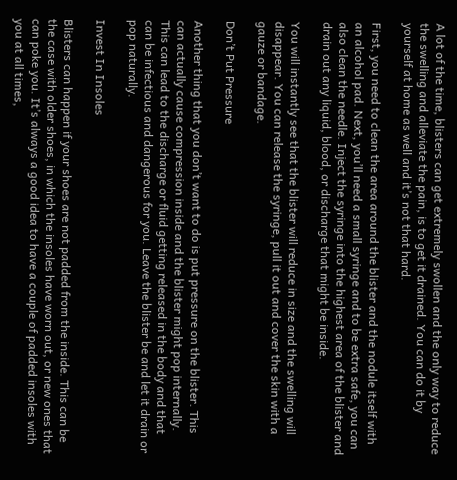A lot of the time, blisters can get extremely swollen and the only way to reduce the swelling and alleviate the pain, is to get it drained. You can do it by yourself at home as well and it’s not that hard.

First, you need to clean the area around the blister and the nodule itself with an alcohol pad. Next, you’ll need a small syringe and to be extra safe, you can also clean the needle. Inject the syringe into the highest area of the blister and drain out any liquid, blood, or discharge that might be inside.

You will instantly see that the blister will reduce in size and the swelling will disappear. You can release the syringe, pull it out and cover the skin with a gauze or bandage.

Don’t Put Pressure

Another thing that you don’t want to do is put pressure on the blister. This can actually cause compression inside and the blister might pop internally. This can lead to the discharge or fluid getting released in the body and that can be infectious and dangerous for you. Leave the blister be and let it drain or pop naturally.

Invest In Insoles

Blisters can happen if your shoes are not padded from the inside. This can be the case with older shoes, in which the insoles have worn out, or new ones that can poke you. It’s always a good idea to have a couple of padded insoles with you at all times,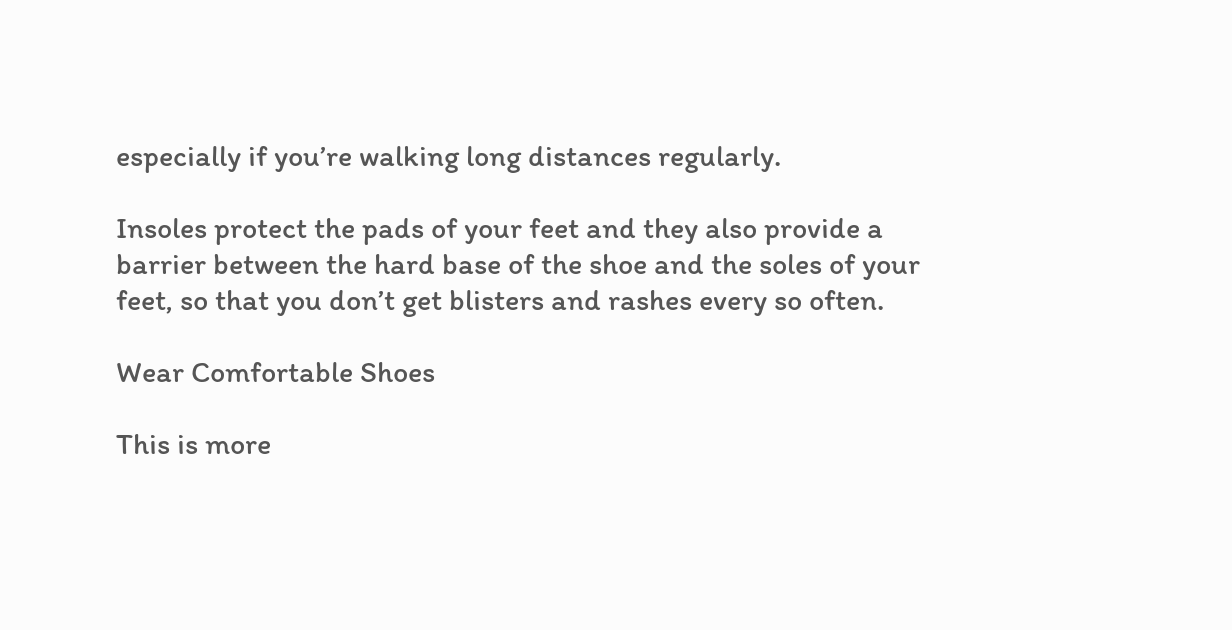especially if you’re walking long distances regularly.

Insoles protect the pads of your feet and they also provide a barrier between the hard base of the shoe and the soles of your feet, so that you don’t get blisters and rashes every so often.

Wear Comfortable Shoes

This is more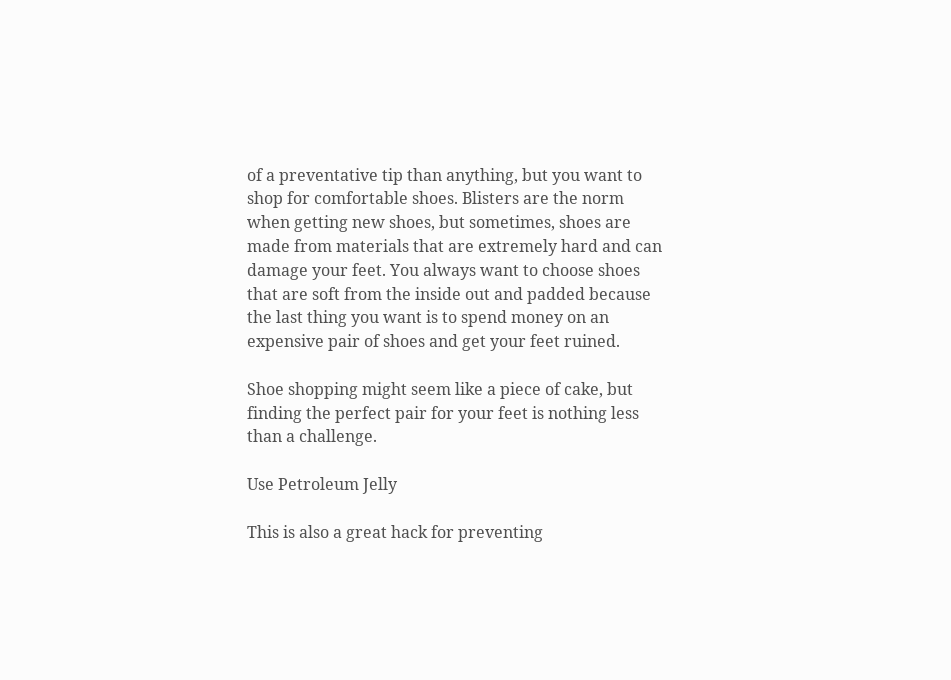of a preventative tip than anything, but you want to shop for comfortable shoes. Blisters are the norm when getting new shoes, but sometimes, shoes are made from materials that are extremely hard and can damage your feet. You always want to choose shoes that are soft from the inside out and padded because the last thing you want is to spend money on an expensive pair of shoes and get your feet ruined.

Shoe shopping might seem like a piece of cake, but finding the perfect pair for your feet is nothing less than a challenge.

Use Petroleum Jelly

This is also a great hack for preventing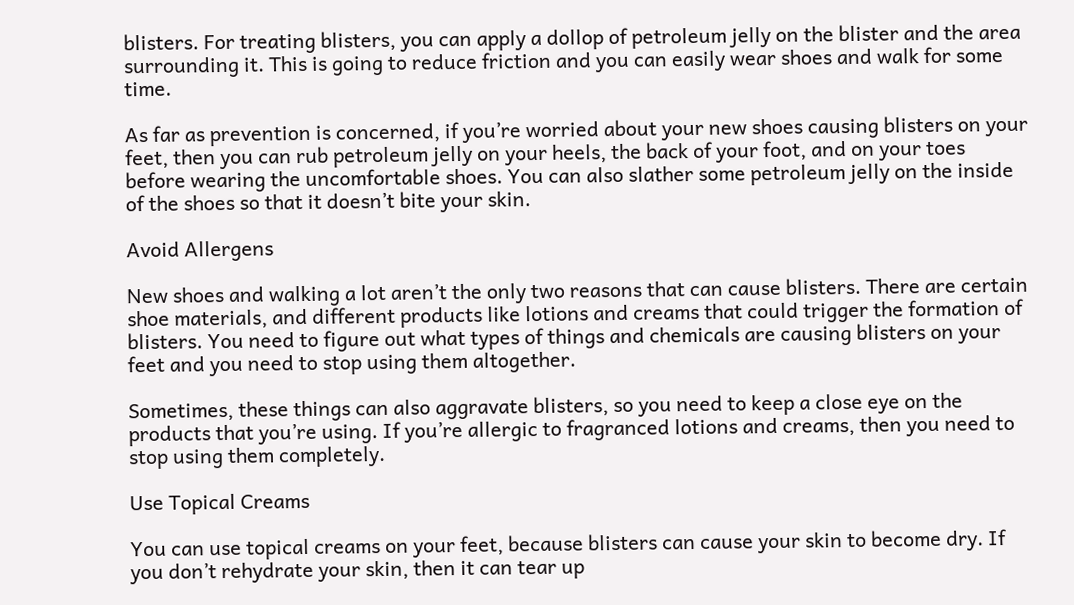blisters. For treating blisters, you can apply a dollop of petroleum jelly on the blister and the area surrounding it. This is going to reduce friction and you can easily wear shoes and walk for some time.

As far as prevention is concerned, if you’re worried about your new shoes causing blisters on your feet, then you can rub petroleum jelly on your heels, the back of your foot, and on your toes before wearing the uncomfortable shoes. You can also slather some petroleum jelly on the inside of the shoes so that it doesn’t bite your skin.

Avoid Allergens

New shoes and walking a lot aren’t the only two reasons that can cause blisters. There are certain shoe materials, and different products like lotions and creams that could trigger the formation of blisters. You need to figure out what types of things and chemicals are causing blisters on your feet and you need to stop using them altogether.

Sometimes, these things can also aggravate blisters, so you need to keep a close eye on the products that you’re using. If you’re allergic to fragranced lotions and creams, then you need to stop using them completely.

Use Topical Creams

You can use topical creams on your feet, because blisters can cause your skin to become dry. If you don’t rehydrate your skin, then it can tear up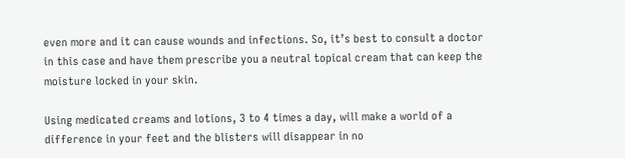even more and it can cause wounds and infections. So, it’s best to consult a doctor in this case and have them prescribe you a neutral topical cream that can keep the moisture locked in your skin.

Using medicated creams and lotions, 3 to 4 times a day, will make a world of a difference in your feet and the blisters will disappear in no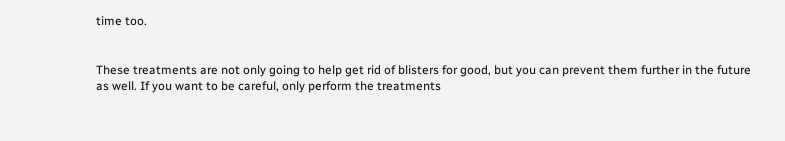time too.


These treatments are not only going to help get rid of blisters for good, but you can prevent them further in the future as well. If you want to be careful, only perform the treatments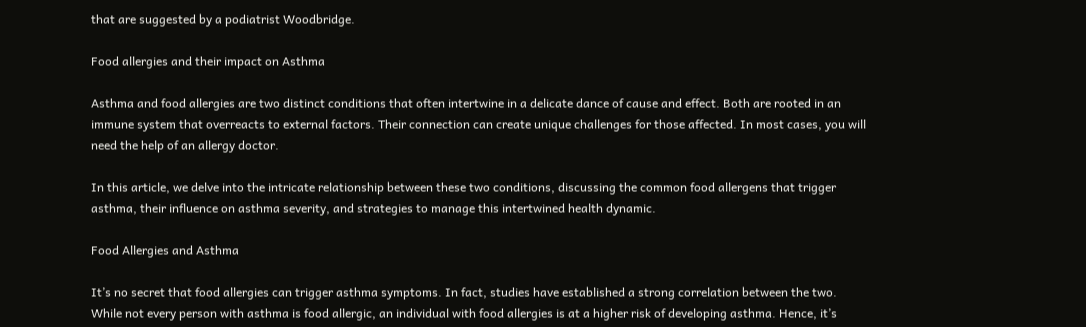that are suggested by a podiatrist Woodbridge.

Food allergies and their impact on Asthma

Asthma and food allergies are two distinct conditions that often intertwine in a delicate dance of cause and effect. Both are rooted in an immune system that overreacts to external factors. Their connection can create unique challenges for those affected. In most cases, you will need the help of an allergy doctor.

In this article, we delve into the intricate relationship between these two conditions, discussing the common food allergens that trigger asthma, their influence on asthma severity, and strategies to manage this intertwined health dynamic.

Food Allergies and Asthma

It’s no secret that food allergies can trigger asthma symptoms. In fact, studies have established a strong correlation between the two. While not every person with asthma is food allergic, an individual with food allergies is at a higher risk of developing asthma. Hence, it’s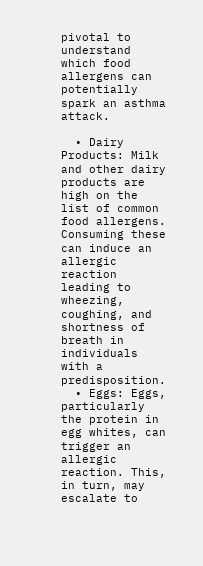pivotal to understand which food allergens can potentially spark an asthma attack.

  • Dairy Products: Milk and other dairy products are high on the list of common food allergens. Consuming these can induce an allergic reaction leading to wheezing, coughing, and shortness of breath in individuals with a predisposition.
  • Eggs: Eggs, particularly the protein in egg whites, can trigger an allergic reaction. This, in turn, may escalate to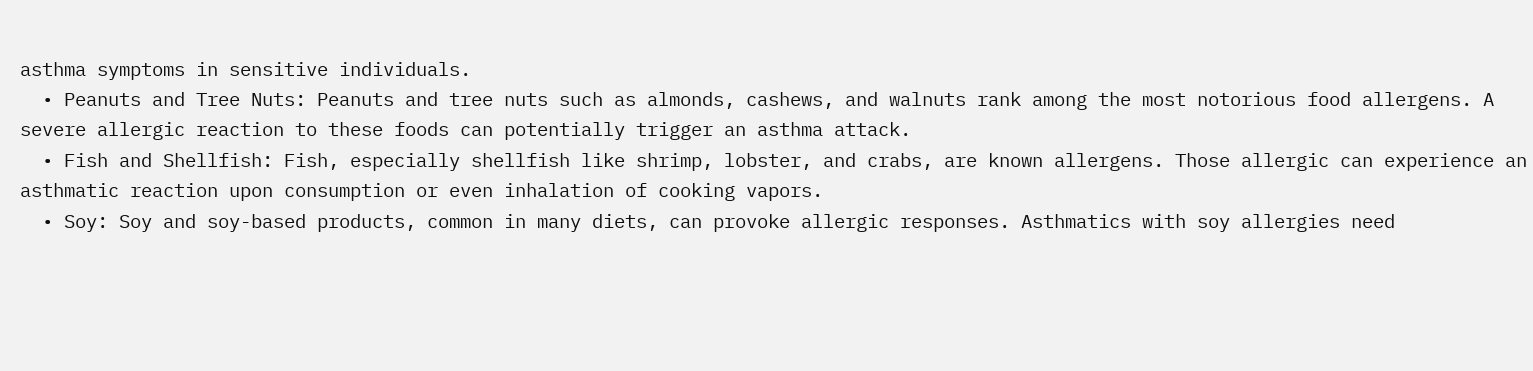asthma symptoms in sensitive individuals.
  • Peanuts and Tree Nuts: Peanuts and tree nuts such as almonds, cashews, and walnuts rank among the most notorious food allergens. A severe allergic reaction to these foods can potentially trigger an asthma attack.
  • Fish and Shellfish: Fish, especially shellfish like shrimp, lobster, and crabs, are known allergens. Those allergic can experience an asthmatic reaction upon consumption or even inhalation of cooking vapors.
  • Soy: Soy and soy-based products, common in many diets, can provoke allergic responses. Asthmatics with soy allergies need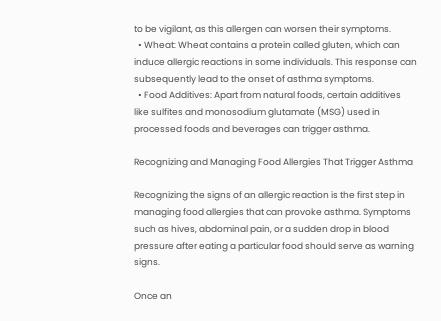to be vigilant, as this allergen can worsen their symptoms.
  • Wheat: Wheat contains a protein called gluten, which can induce allergic reactions in some individuals. This response can subsequently lead to the onset of asthma symptoms.
  • Food Additives: Apart from natural foods, certain additives like sulfites and monosodium glutamate (MSG) used in processed foods and beverages can trigger asthma.

Recognizing and Managing Food Allergies That Trigger Asthma

Recognizing the signs of an allergic reaction is the first step in managing food allergies that can provoke asthma. Symptoms such as hives, abdominal pain, or a sudden drop in blood pressure after eating a particular food should serve as warning signs.

Once an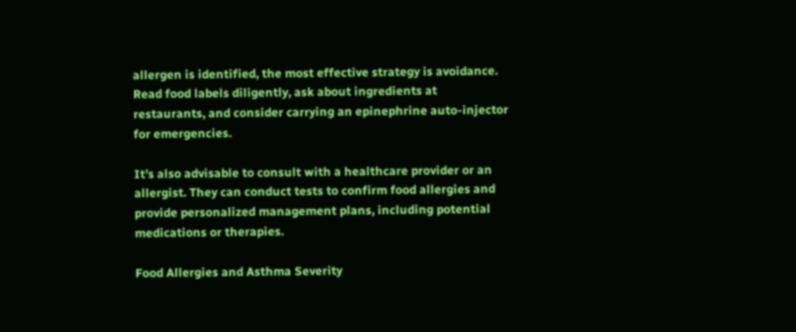allergen is identified, the most effective strategy is avoidance. Read food labels diligently, ask about ingredients at restaurants, and consider carrying an epinephrine auto-injector for emergencies.

It’s also advisable to consult with a healthcare provider or an allergist. They can conduct tests to confirm food allergies and provide personalized management plans, including potential medications or therapies.

Food Allergies and Asthma Severity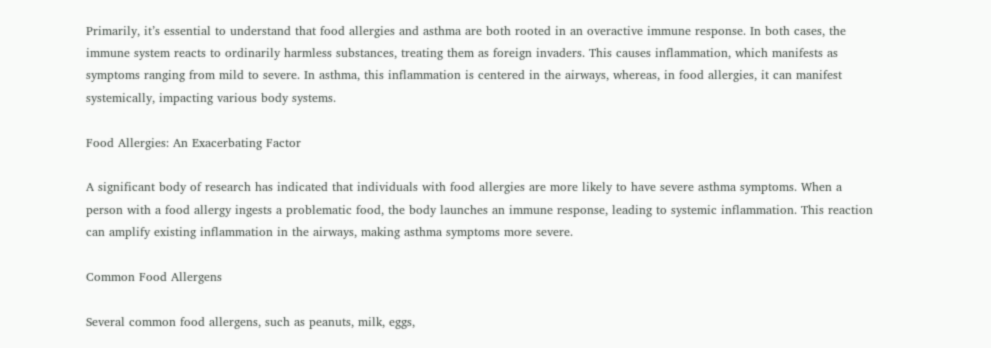Primarily, it’s essential to understand that food allergies and asthma are both rooted in an overactive immune response. In both cases, the immune system reacts to ordinarily harmless substances, treating them as foreign invaders. This causes inflammation, which manifests as symptoms ranging from mild to severe. In asthma, this inflammation is centered in the airways, whereas, in food allergies, it can manifest systemically, impacting various body systems.

Food Allergies: An Exacerbating Factor

A significant body of research has indicated that individuals with food allergies are more likely to have severe asthma symptoms. When a person with a food allergy ingests a problematic food, the body launches an immune response, leading to systemic inflammation. This reaction can amplify existing inflammation in the airways, making asthma symptoms more severe.

Common Food Allergens

Several common food allergens, such as peanuts, milk, eggs,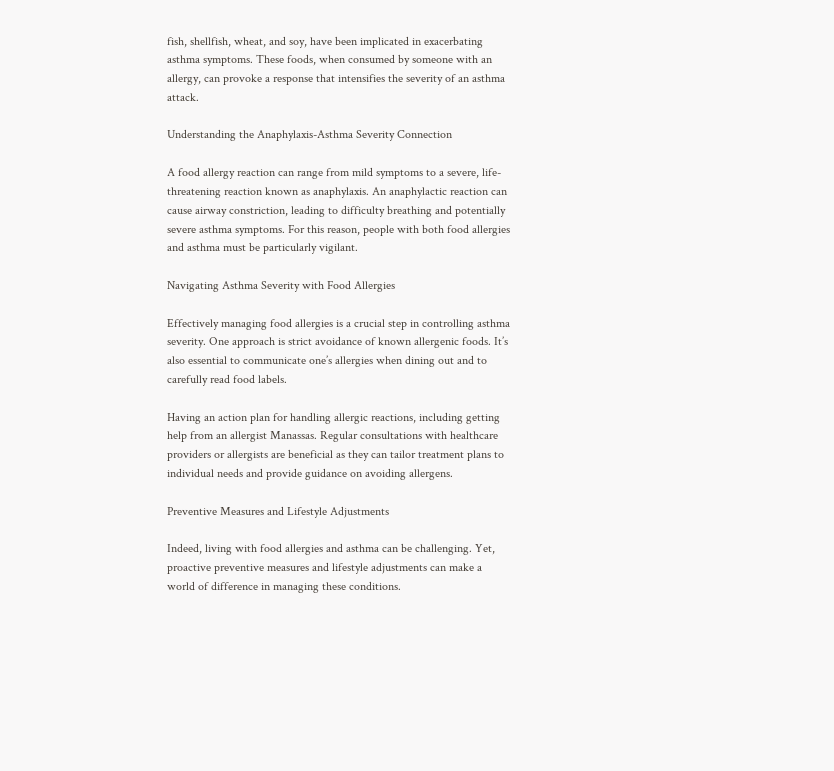fish, shellfish, wheat, and soy, have been implicated in exacerbating asthma symptoms. These foods, when consumed by someone with an allergy, can provoke a response that intensifies the severity of an asthma attack.

Understanding the Anaphylaxis-Asthma Severity Connection

A food allergy reaction can range from mild symptoms to a severe, life-threatening reaction known as anaphylaxis. An anaphylactic reaction can cause airway constriction, leading to difficulty breathing and potentially severe asthma symptoms. For this reason, people with both food allergies and asthma must be particularly vigilant.

Navigating Asthma Severity with Food Allergies

Effectively managing food allergies is a crucial step in controlling asthma severity. One approach is strict avoidance of known allergenic foods. It’s also essential to communicate one’s allergies when dining out and to carefully read food labels.

Having an action plan for handling allergic reactions, including getting help from an allergist Manassas. Regular consultations with healthcare providers or allergists are beneficial as they can tailor treatment plans to individual needs and provide guidance on avoiding allergens.

Preventive Measures and Lifestyle Adjustments

Indeed, living with food allergies and asthma can be challenging. Yet, proactive preventive measures and lifestyle adjustments can make a world of difference in managing these conditions.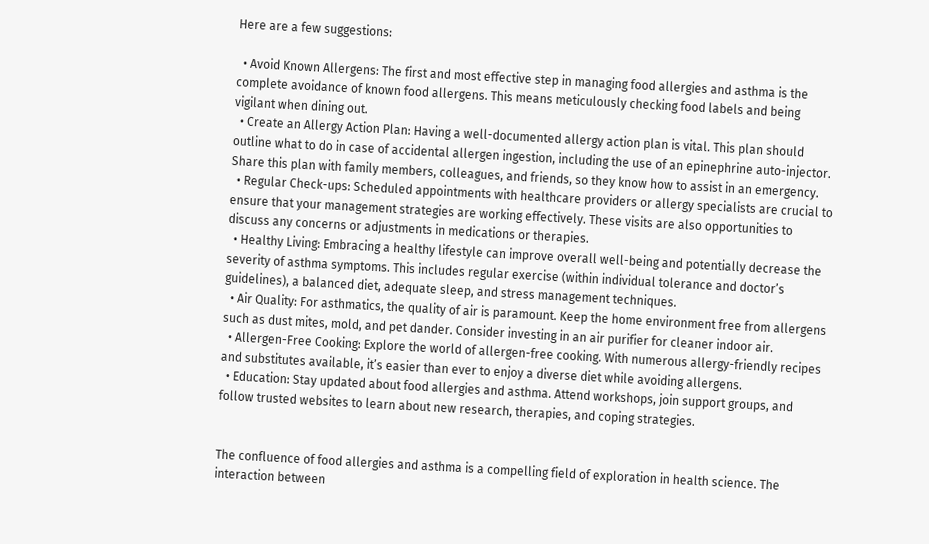Here are a few suggestions:

  • Avoid Known Allergens: The first and most effective step in managing food allergies and asthma is the complete avoidance of known food allergens. This means meticulously checking food labels and being vigilant when dining out.
  • Create an Allergy Action Plan: Having a well-documented allergy action plan is vital. This plan should outline what to do in case of accidental allergen ingestion, including the use of an epinephrine auto-injector. Share this plan with family members, colleagues, and friends, so they know how to assist in an emergency.
  • Regular Check-ups: Scheduled appointments with healthcare providers or allergy specialists are crucial to ensure that your management strategies are working effectively. These visits are also opportunities to discuss any concerns or adjustments in medications or therapies.
  • Healthy Living: Embracing a healthy lifestyle can improve overall well-being and potentially decrease the severity of asthma symptoms. This includes regular exercise (within individual tolerance and doctor’s guidelines), a balanced diet, adequate sleep, and stress management techniques.
  • Air Quality: For asthmatics, the quality of air is paramount. Keep the home environment free from allergens such as dust mites, mold, and pet dander. Consider investing in an air purifier for cleaner indoor air.
  • Allergen-Free Cooking: Explore the world of allergen-free cooking. With numerous allergy-friendly recipes and substitutes available, it’s easier than ever to enjoy a diverse diet while avoiding allergens.
  • Education: Stay updated about food allergies and asthma. Attend workshops, join support groups, and follow trusted websites to learn about new research, therapies, and coping strategies.


The confluence of food allergies and asthma is a compelling field of exploration in health science. The interaction between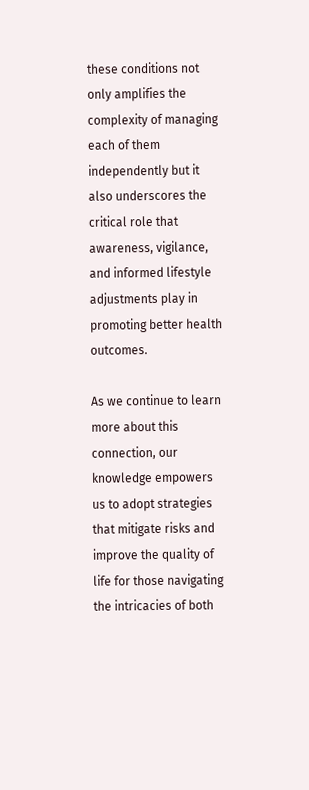these conditions not only amplifies the complexity of managing each of them independently but it also underscores the critical role that awareness, vigilance, and informed lifestyle adjustments play in promoting better health outcomes.

As we continue to learn more about this connection, our knowledge empowers us to adopt strategies that mitigate risks and improve the quality of life for those navigating the intricacies of both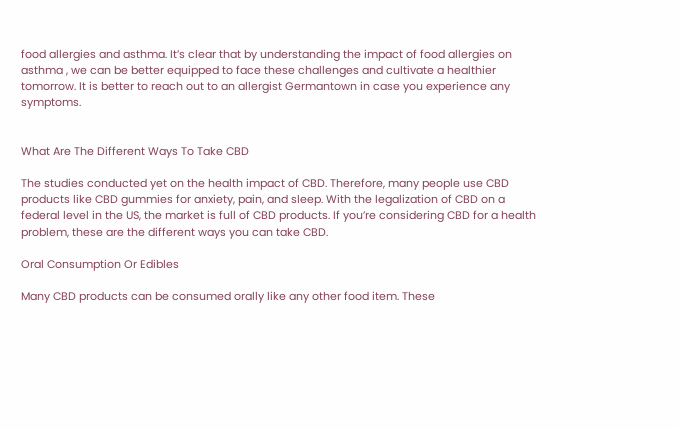food allergies and asthma. It’s clear that by understanding the impact of food allergies on asthma , we can be better equipped to face these challenges and cultivate a healthier tomorrow. It is better to reach out to an allergist Germantown in case you experience any symptoms.


What Are The Different Ways To Take CBD

The studies conducted yet on the health impact of CBD. Therefore, many people use CBD products like CBD gummies for anxiety, pain, and sleep. With the legalization of CBD on a federal level in the US, the market is full of CBD products. If you’re considering CBD for a health problem, these are the different ways you can take CBD.

Oral Consumption Or Edibles

Many CBD products can be consumed orally like any other food item. These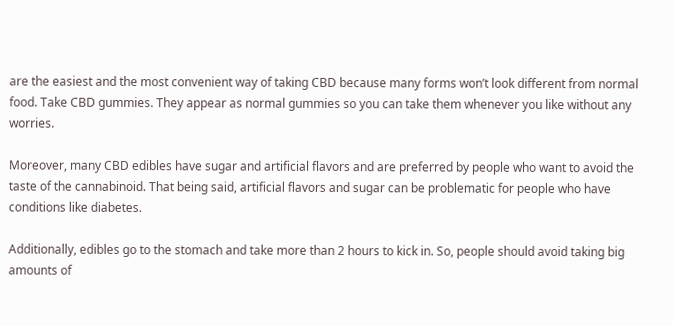are the easiest and the most convenient way of taking CBD because many forms won’t look different from normal food. Take CBD gummies. They appear as normal gummies so you can take them whenever you like without any worries.

Moreover, many CBD edibles have sugar and artificial flavors and are preferred by people who want to avoid the taste of the cannabinoid. That being said, artificial flavors and sugar can be problematic for people who have conditions like diabetes.

Additionally, edibles go to the stomach and take more than 2 hours to kick in. So, people should avoid taking big amounts of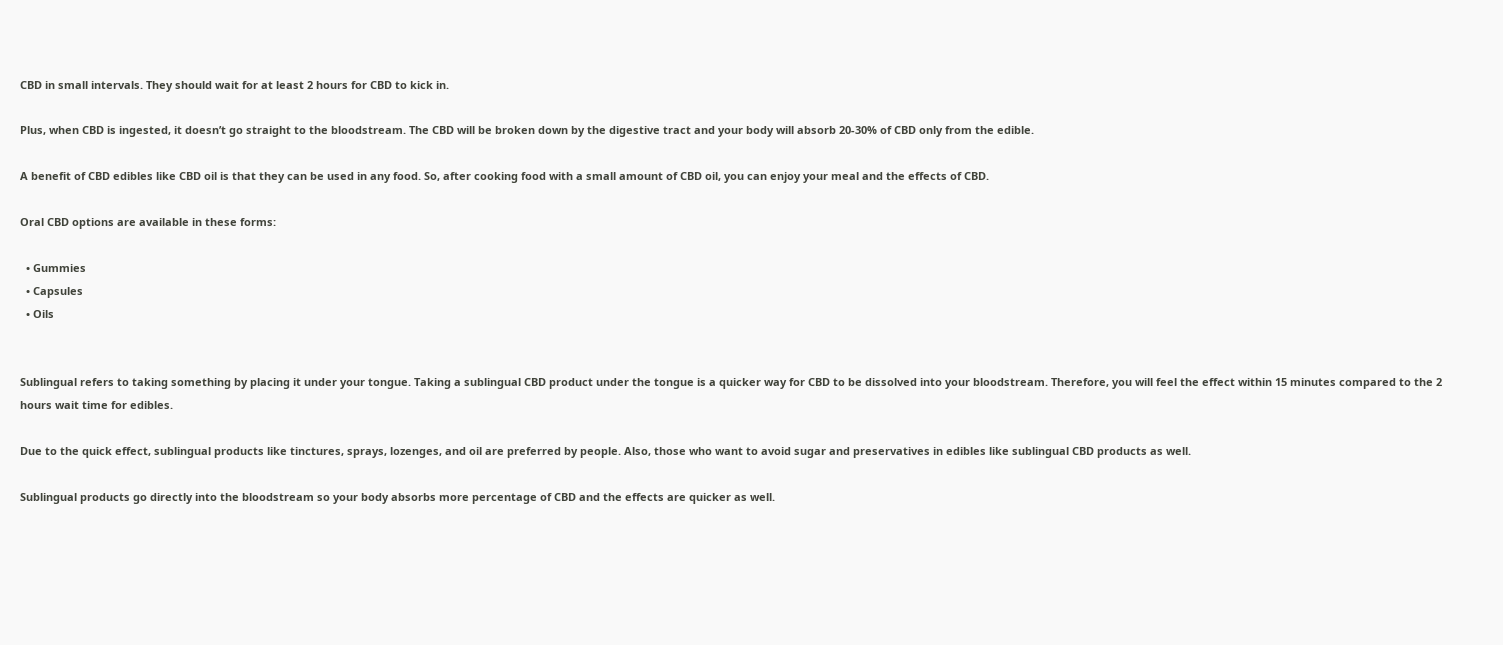CBD in small intervals. They should wait for at least 2 hours for CBD to kick in.

Plus, when CBD is ingested, it doesn’t go straight to the bloodstream. The CBD will be broken down by the digestive tract and your body will absorb 20-30% of CBD only from the edible.

A benefit of CBD edibles like CBD oil is that they can be used in any food. So, after cooking food with a small amount of CBD oil, you can enjoy your meal and the effects of CBD.

Oral CBD options are available in these forms:

  • Gummies
  • Capsules
  • Oils


Sublingual refers to taking something by placing it under your tongue. Taking a sublingual CBD product under the tongue is a quicker way for CBD to be dissolved into your bloodstream. Therefore, you will feel the effect within 15 minutes compared to the 2 hours wait time for edibles.

Due to the quick effect, sublingual products like tinctures, sprays, lozenges, and oil are preferred by people. Also, those who want to avoid sugar and preservatives in edibles like sublingual CBD products as well.

Sublingual products go directly into the bloodstream so your body absorbs more percentage of CBD and the effects are quicker as well.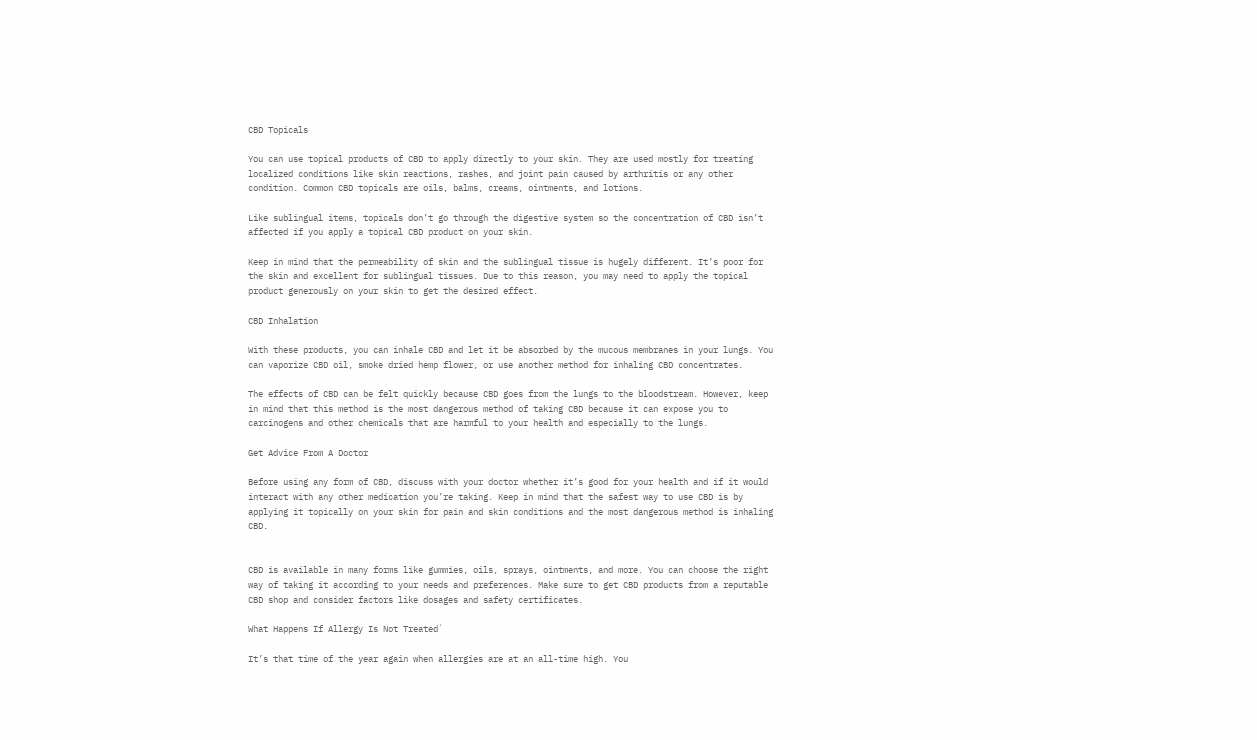CBD Topicals

You can use topical products of CBD to apply directly to your skin. They are used mostly for treating localized conditions like skin reactions, rashes, and joint pain caused by arthritis or any other condition. Common CBD topicals are oils, balms, creams, ointments, and lotions.

Like sublingual items, topicals don’t go through the digestive system so the concentration of CBD isn’t affected if you apply a topical CBD product on your skin.

Keep in mind that the permeability of skin and the sublingual tissue is hugely different. It’s poor for the skin and excellent for sublingual tissues. Due to this reason, you may need to apply the topical product generously on your skin to get the desired effect.

CBD Inhalation

With these products, you can inhale CBD and let it be absorbed by the mucous membranes in your lungs. You can vaporize CBD oil, smoke dried hemp flower, or use another method for inhaling CBD concentrates.

The effects of CBD can be felt quickly because CBD goes from the lungs to the bloodstream. However, keep in mind that this method is the most dangerous method of taking CBD because it can expose you to carcinogens and other chemicals that are harmful to your health and especially to the lungs.

Get Advice From A Doctor

Before using any form of CBD, discuss with your doctor whether it’s good for your health and if it would interact with any other medication you’re taking. Keep in mind that the safest way to use CBD is by applying it topically on your skin for pain and skin conditions and the most dangerous method is inhaling CBD.


CBD is available in many forms like gummies, oils, sprays, ointments, and more. You can choose the right way of taking it according to your needs and preferences. Make sure to get CBD products from a reputable CBD shop and consider factors like dosages and safety certificates.

What Happens If Allergy Is Not Treated`

It’s that time of the year again when allergies are at an all-time high. You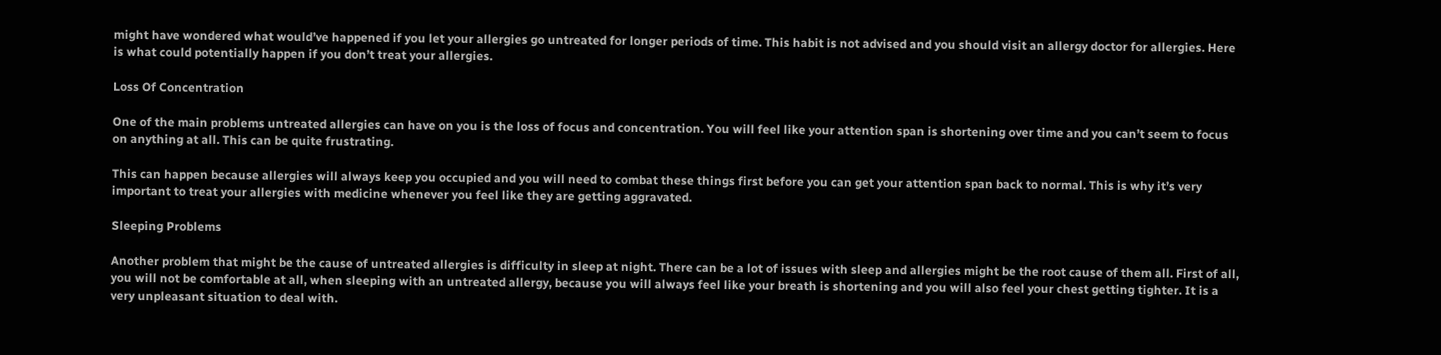might have wondered what would’ve happened if you let your allergies go untreated for longer periods of time. This habit is not advised and you should visit an allergy doctor for allergies. Here is what could potentially happen if you don’t treat your allergies.

Loss Of Concentration

One of the main problems untreated allergies can have on you is the loss of focus and concentration. You will feel like your attention span is shortening over time and you can’t seem to focus on anything at all. This can be quite frustrating.

This can happen because allergies will always keep you occupied and you will need to combat these things first before you can get your attention span back to normal. This is why it’s very important to treat your allergies with medicine whenever you feel like they are getting aggravated.

Sleeping Problems

Another problem that might be the cause of untreated allergies is difficulty in sleep at night. There can be a lot of issues with sleep and allergies might be the root cause of them all. First of all, you will not be comfortable at all, when sleeping with an untreated allergy, because you will always feel like your breath is shortening and you will also feel your chest getting tighter. It is a very unpleasant situation to deal with.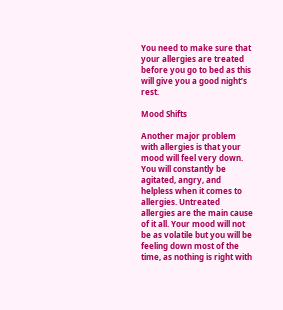You need to make sure that your allergies are treated before you go to bed as this will give you a good night’s rest.

Mood Shifts

Another major problem with allergies is that your mood will feel very down. You will constantly be agitated, angry, and helpless when it comes to allergies. Untreated allergies are the main cause of it all. Your mood will not be as volatile but you will be feeling down most of the time, as nothing is right with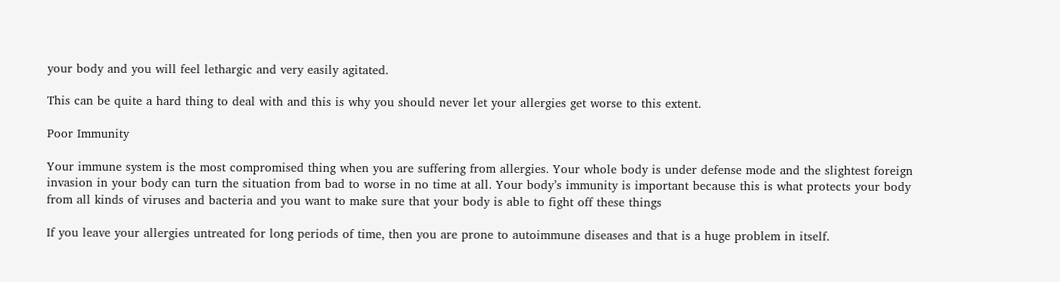your body and you will feel lethargic and very easily agitated.

This can be quite a hard thing to deal with and this is why you should never let your allergies get worse to this extent.

Poor Immunity

Your immune system is the most compromised thing when you are suffering from allergies. Your whole body is under defense mode and the slightest foreign invasion in your body can turn the situation from bad to worse in no time at all. Your body’s immunity is important because this is what protects your body from all kinds of viruses and bacteria and you want to make sure that your body is able to fight off these things

If you leave your allergies untreated for long periods of time, then you are prone to autoimmune diseases and that is a huge problem in itself.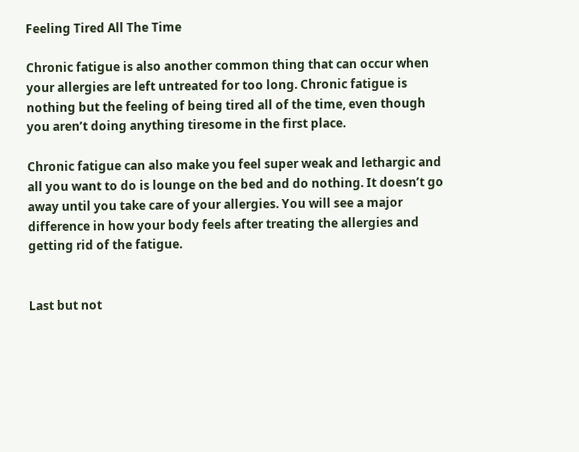Feeling Tired All The Time

Chronic fatigue is also another common thing that can occur when your allergies are left untreated for too long. Chronic fatigue is nothing but the feeling of being tired all of the time, even though you aren’t doing anything tiresome in the first place.

Chronic fatigue can also make you feel super weak and lethargic and all you want to do is lounge on the bed and do nothing. It doesn’t go away until you take care of your allergies. You will see a major difference in how your body feels after treating the allergies and getting rid of the fatigue.


Last but not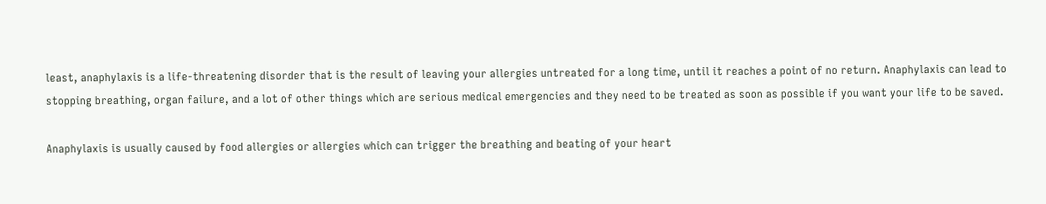least, anaphylaxis is a life-threatening disorder that is the result of leaving your allergies untreated for a long time, until it reaches a point of no return. Anaphylaxis can lead to stopping breathing, organ failure, and a lot of other things which are serious medical emergencies and they need to be treated as soon as possible if you want your life to be saved.

Anaphylaxis is usually caused by food allergies or allergies which can trigger the breathing and beating of your heart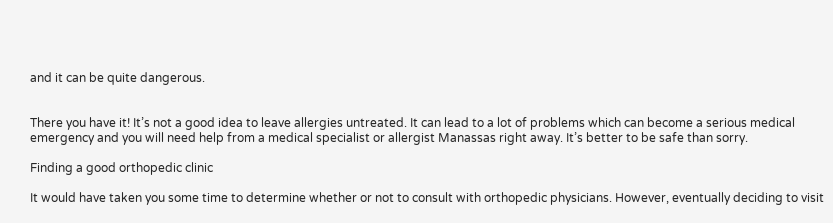and it can be quite dangerous.


There you have it! It’s not a good idea to leave allergies untreated. It can lead to a lot of problems which can become a serious medical emergency and you will need help from a medical specialist or allergist Manassas right away. It’s better to be safe than sorry.

Finding a good orthopedic clinic

It would have taken you some time to determine whether or not to consult with orthopedic physicians. However, eventually deciding to visit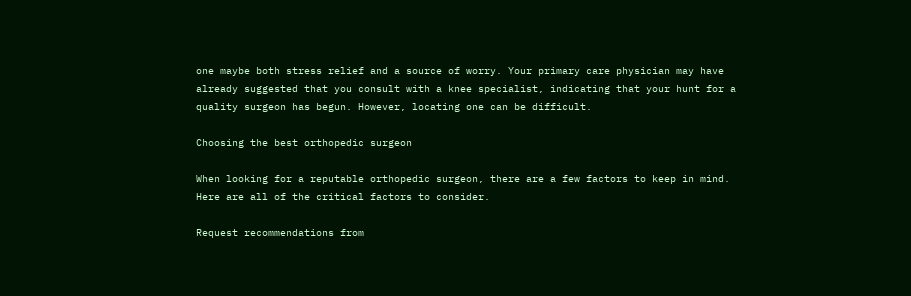one maybe both stress relief and a source of worry. Your primary care physician may have already suggested that you consult with a knee specialist, indicating that your hunt for a quality surgeon has begun. However, locating one can be difficult.

Choosing the best orthopedic surgeon

When looking for a reputable orthopedic surgeon, there are a few factors to keep in mind. Here are all of the critical factors to consider.

Request recommendations from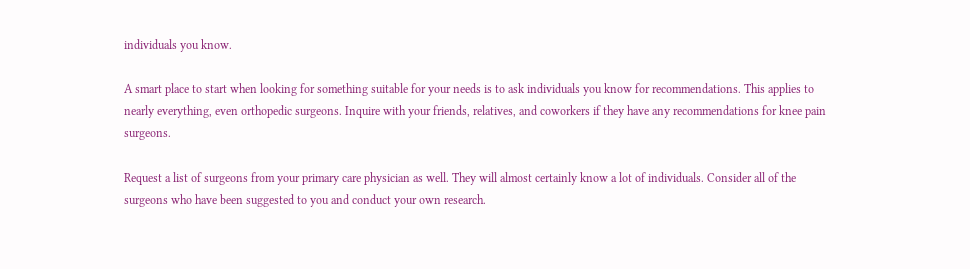individuals you know.

A smart place to start when looking for something suitable for your needs is to ask individuals you know for recommendations. This applies to nearly everything, even orthopedic surgeons. Inquire with your friends, relatives, and coworkers if they have any recommendations for knee pain surgeons.

Request a list of surgeons from your primary care physician as well. They will almost certainly know a lot of individuals. Consider all of the surgeons who have been suggested to you and conduct your own research.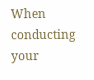When conducting your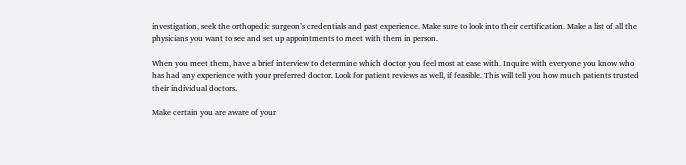investigation, seek the orthopedic surgeon’s credentials and past experience. Make sure to look into their certification. Make a list of all the physicians you want to see and set up appointments to meet with them in person.

When you meet them, have a brief interview to determine which doctor you feel most at ease with. Inquire with everyone you know who has had any experience with your preferred doctor. Look for patient reviews as well, if feasible. This will tell you how much patients trusted their individual doctors.

Make certain you are aware of your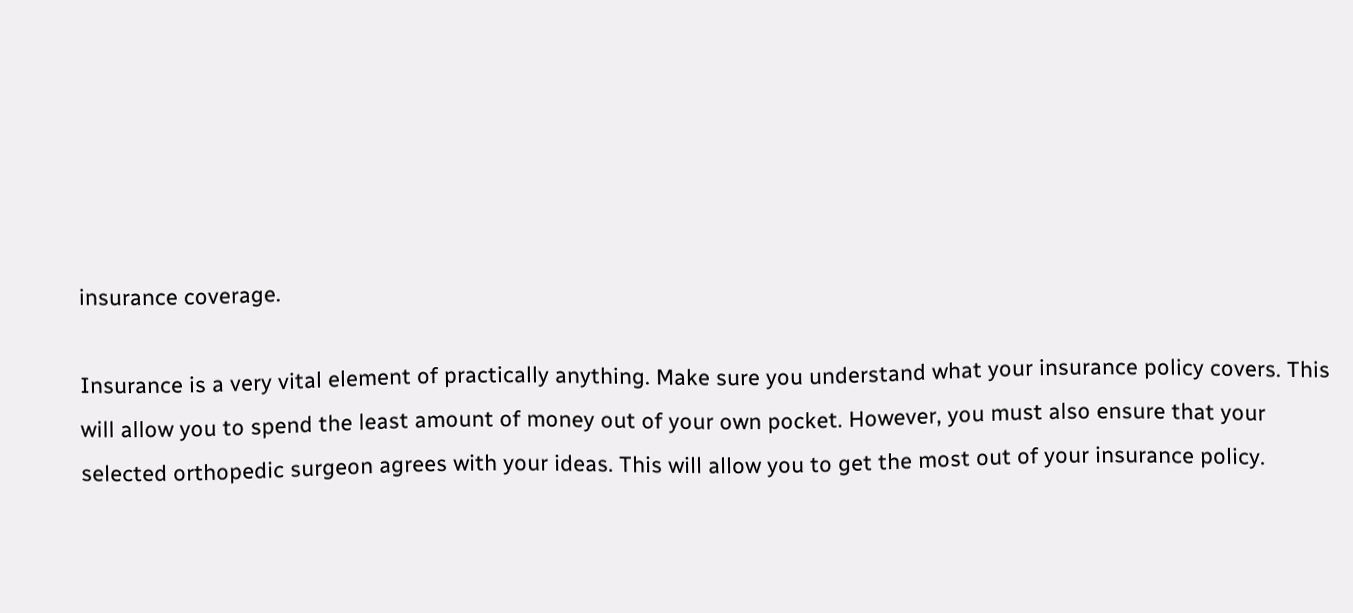insurance coverage.

Insurance is a very vital element of practically anything. Make sure you understand what your insurance policy covers. This will allow you to spend the least amount of money out of your own pocket. However, you must also ensure that your selected orthopedic surgeon agrees with your ideas. This will allow you to get the most out of your insurance policy.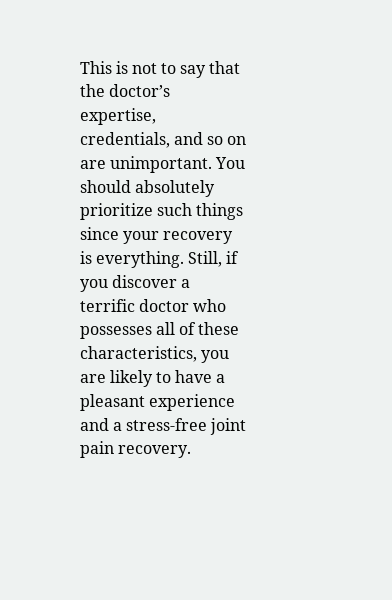This is not to say that the doctor’s expertise, credentials, and so on are unimportant. You should absolutely prioritize such things since your recovery is everything. Still, if you discover a terrific doctor who possesses all of these characteristics, you are likely to have a pleasant experience and a stress-free joint pain recovery.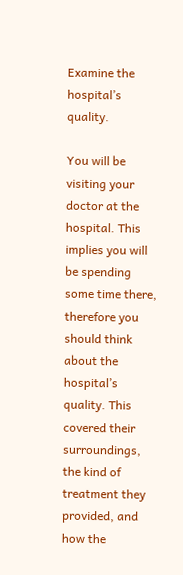Examine the hospital’s quality.

You will be visiting your doctor at the hospital. This implies you will be spending some time there, therefore you should think about the hospital’s quality. This covered their surroundings, the kind of treatment they provided, and how the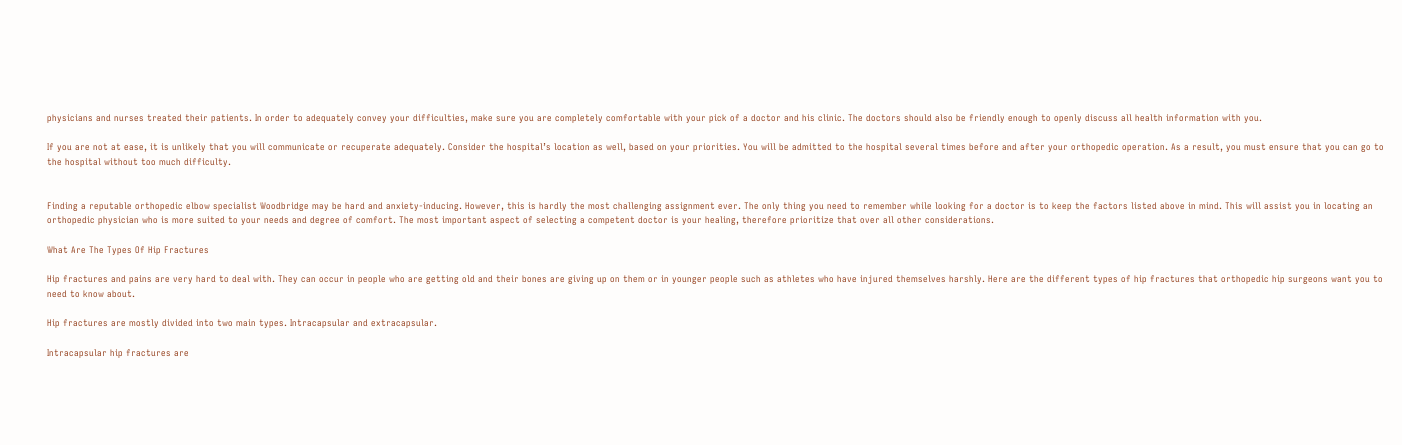physicians and nurses treated their patients. In order to adequately convey your difficulties, make sure you are completely comfortable with your pick of a doctor and his clinic. The doctors should also be friendly enough to openly discuss all health information with you.

If you are not at ease, it is unlikely that you will communicate or recuperate adequately. Consider the hospital’s location as well, based on your priorities. You will be admitted to the hospital several times before and after your orthopedic operation. As a result, you must ensure that you can go to the hospital without too much difficulty.


Finding a reputable orthopedic elbow specialist Woodbridge may be hard and anxiety-inducing. However, this is hardly the most challenging assignment ever. The only thing you need to remember while looking for a doctor is to keep the factors listed above in mind. This will assist you in locating an orthopedic physician who is more suited to your needs and degree of comfort. The most important aspect of selecting a competent doctor is your healing, therefore prioritize that over all other considerations.

What Are The Types Of Hip Fractures

Hip fractures and pains are very hard to deal with. They can occur in people who are getting old and their bones are giving up on them or in younger people such as athletes who have injured themselves harshly. Here are the different types of hip fractures that orthopedic hip surgeons want you to need to know about.

Hip fractures are mostly divided into two main types. Intracapsular and extracapsular.

Intracapsular hip fractures are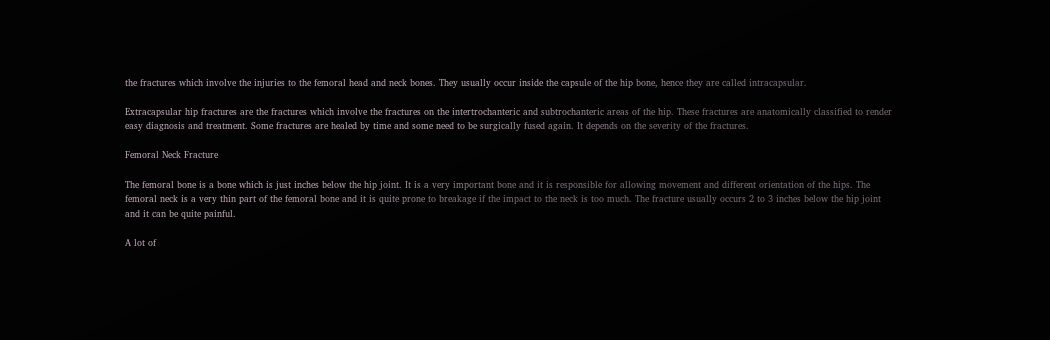the fractures which involve the injuries to the femoral head and neck bones. They usually occur inside the capsule of the hip bone, hence they are called intracapsular.

Extracapsular hip fractures are the fractures which involve the fractures on the intertrochanteric and subtrochanteric areas of the hip. These fractures are anatomically classified to render easy diagnosis and treatment. Some fractures are healed by time and some need to be surgically fused again. It depends on the severity of the fractures.

Femoral Neck Fracture

The femoral bone is a bone which is just inches below the hip joint. It is a very important bone and it is responsible for allowing movement and different orientation of the hips. The femoral neck is a very thin part of the femoral bone and it is quite prone to breakage if the impact to the neck is too much. The fracture usually occurs 2 to 3 inches below the hip joint and it can be quite painful.

A lot of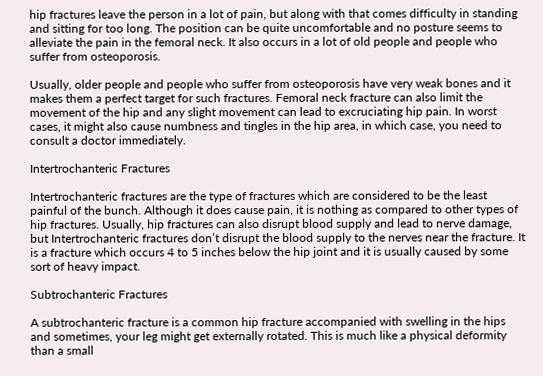hip fractures leave the person in a lot of pain, but along with that comes difficulty in standing and sitting for too long. The position can be quite uncomfortable and no posture seems to alleviate the pain in the femoral neck. It also occurs in a lot of old people and people who suffer from osteoporosis.

Usually, older people and people who suffer from osteoporosis have very weak bones and it makes them a perfect target for such fractures. Femoral neck fracture can also limit the movement of the hip and any slight movement can lead to excruciating hip pain. In worst cases, it might also cause numbness and tingles in the hip area, in which case, you need to consult a doctor immediately.

Intertrochanteric Fractures

Intertrochanteric fractures are the type of fractures which are considered to be the least painful of the bunch. Although it does cause pain, it is nothing as compared to other types of hip fractures. Usually, hip fractures can also disrupt blood supply and lead to nerve damage, but Intertrochanteric fractures don’t disrupt the blood supply to the nerves near the fracture. It is a fracture which occurs 4 to 5 inches below the hip joint and it is usually caused by some sort of heavy impact.

Subtrochanteric Fractures

A subtrochanteric fracture is a common hip fracture accompanied with swelling in the hips and sometimes, your leg might get externally rotated. This is much like a physical deformity than a small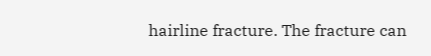hairline fracture. The fracture can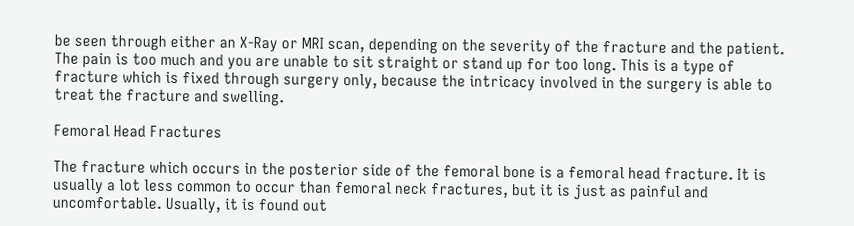be seen through either an X-Ray or MRI scan, depending on the severity of the fracture and the patient. The pain is too much and you are unable to sit straight or stand up for too long. This is a type of fracture which is fixed through surgery only, because the intricacy involved in the surgery is able to treat the fracture and swelling.

Femoral Head Fractures

The fracture which occurs in the posterior side of the femoral bone is a femoral head fracture. It is usually a lot less common to occur than femoral neck fractures, but it is just as painful and uncomfortable. Usually, it is found out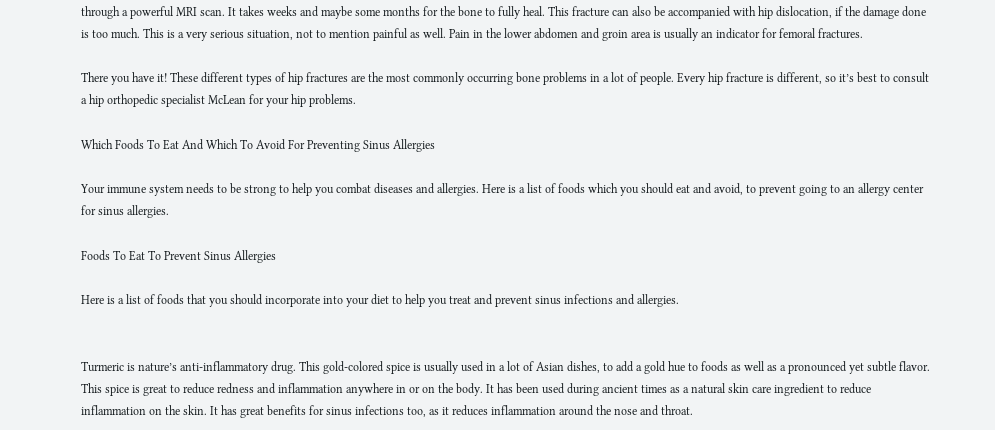through a powerful MRI scan. It takes weeks and maybe some months for the bone to fully heal. This fracture can also be accompanied with hip dislocation, if the damage done is too much. This is a very serious situation, not to mention painful as well. Pain in the lower abdomen and groin area is usually an indicator for femoral fractures.

There you have it! These different types of hip fractures are the most commonly occurring bone problems in a lot of people. Every hip fracture is different, so it’s best to consult a hip orthopedic specialist McLean for your hip problems.

Which Foods To Eat And Which To Avoid For Preventing Sinus Allergies

Your immune system needs to be strong to help you combat diseases and allergies. Here is a list of foods which you should eat and avoid, to prevent going to an allergy center for sinus allergies.

Foods To Eat To Prevent Sinus Allergies

Here is a list of foods that you should incorporate into your diet to help you treat and prevent sinus infections and allergies.


Turmeric is nature’s anti-inflammatory drug. This gold-colored spice is usually used in a lot of Asian dishes, to add a gold hue to foods as well as a pronounced yet subtle flavor. This spice is great to reduce redness and inflammation anywhere in or on the body. It has been used during ancient times as a natural skin care ingredient to reduce inflammation on the skin. It has great benefits for sinus infections too, as it reduces inflammation around the nose and throat.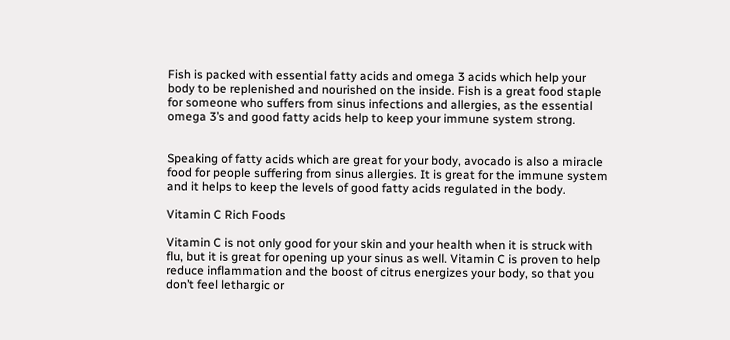Fish is packed with essential fatty acids and omega 3 acids which help your body to be replenished and nourished on the inside. Fish is a great food staple for someone who suffers from sinus infections and allergies, as the essential omega 3’s and good fatty acids help to keep your immune system strong.


Speaking of fatty acids which are great for your body, avocado is also a miracle food for people suffering from sinus allergies. It is great for the immune system and it helps to keep the levels of good fatty acids regulated in the body.

Vitamin C Rich Foods

Vitamin C is not only good for your skin and your health when it is struck with flu, but it is great for opening up your sinus as well. Vitamin C is proven to help reduce inflammation and the boost of citrus energizes your body, so that you don’t feel lethargic or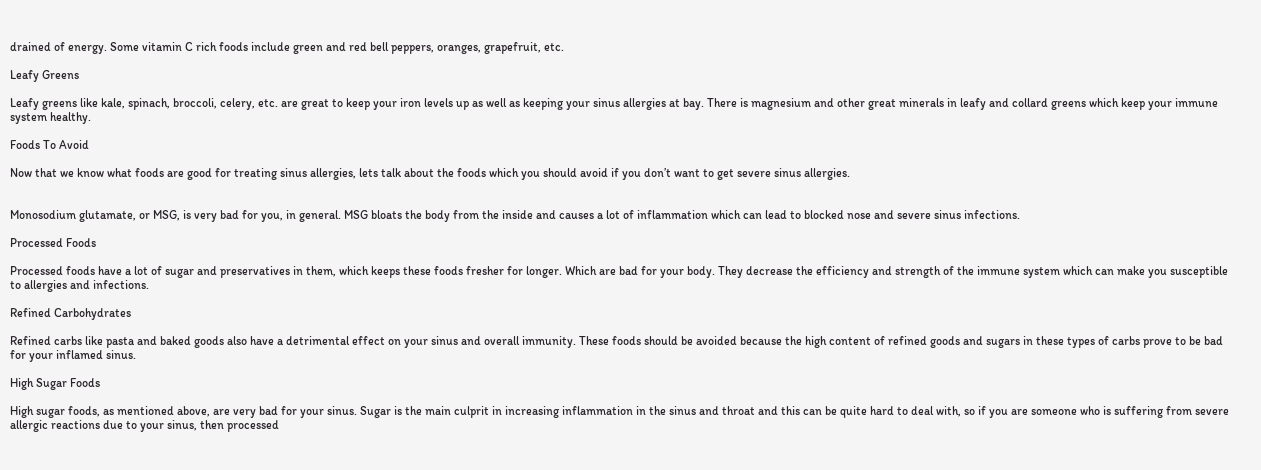drained of energy. Some vitamin C rich foods include green and red bell peppers, oranges, grapefruit, etc.

Leafy Greens

Leafy greens like kale, spinach, broccoli, celery, etc. are great to keep your iron levels up as well as keeping your sinus allergies at bay. There is magnesium and other great minerals in leafy and collard greens which keep your immune system healthy.

Foods To Avoid

Now that we know what foods are good for treating sinus allergies, lets talk about the foods which you should avoid if you don’t want to get severe sinus allergies.


Monosodium glutamate, or MSG, is very bad for you, in general. MSG bloats the body from the inside and causes a lot of inflammation which can lead to blocked nose and severe sinus infections.

Processed Foods

Processed foods have a lot of sugar and preservatives in them, which keeps these foods fresher for longer. Which are bad for your body. They decrease the efficiency and strength of the immune system which can make you susceptible to allergies and infections.

Refined Carbohydrates

Refined carbs like pasta and baked goods also have a detrimental effect on your sinus and overall immunity. These foods should be avoided because the high content of refined goods and sugars in these types of carbs prove to be bad for your inflamed sinus.

High Sugar Foods

High sugar foods, as mentioned above, are very bad for your sinus. Sugar is the main culprit in increasing inflammation in the sinus and throat and this can be quite hard to deal with, so if you are someone who is suffering from severe allergic reactions due to your sinus, then processed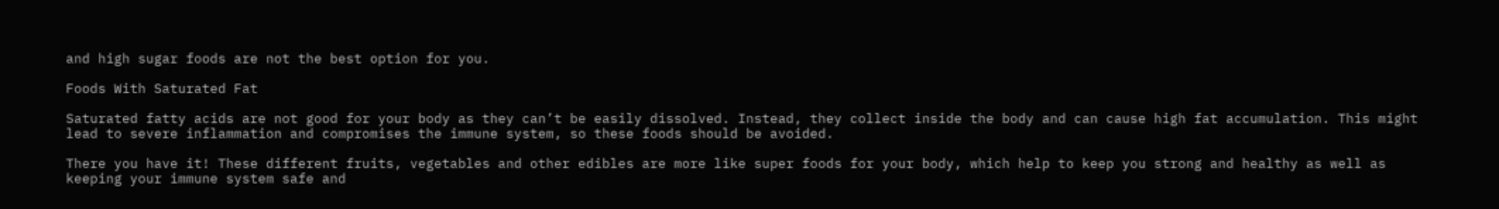and high sugar foods are not the best option for you.

Foods With Saturated Fat

Saturated fatty acids are not good for your body as they can’t be easily dissolved. Instead, they collect inside the body and can cause high fat accumulation. This might lead to severe inflammation and compromises the immune system, so these foods should be avoided.

There you have it! These different fruits, vegetables and other edibles are more like super foods for your body, which help to keep you strong and healthy as well as keeping your immune system safe and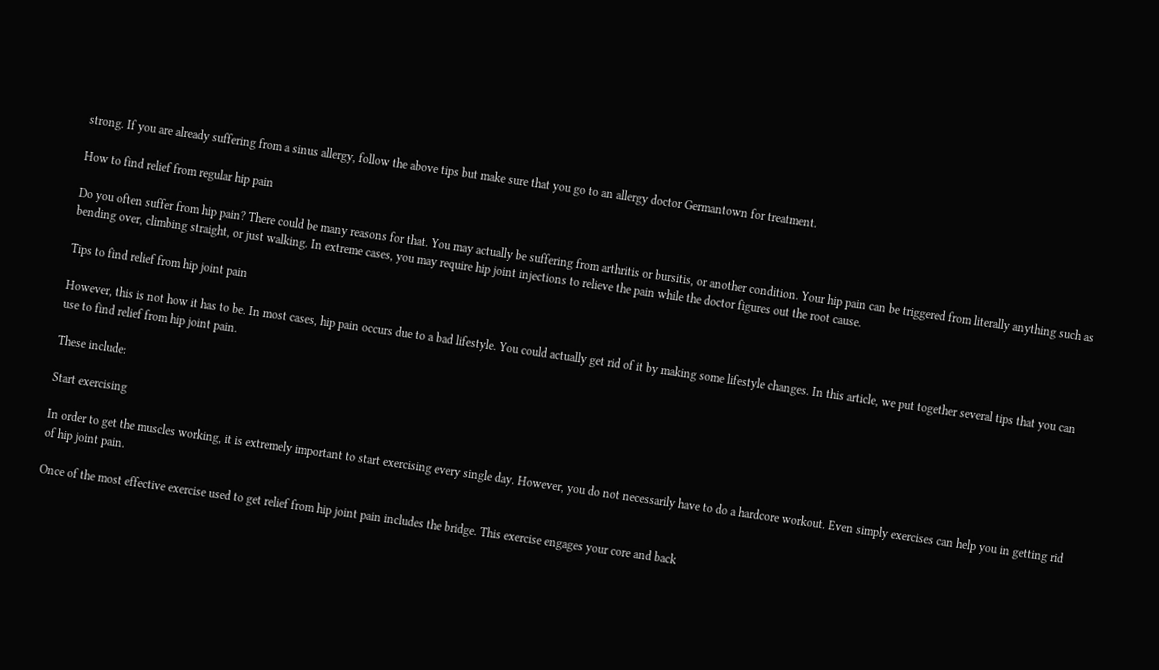strong. If you are already suffering from a sinus allergy, follow the above tips but make sure that you go to an allergy doctor Germantown for treatment.

How to find relief from regular hip pain

Do you often suffer from hip pain? There could be many reasons for that. You may actually be suffering from arthritis or bursitis, or another condition. Your hip pain can be triggered from literally anything such as bending over, climbing straight, or just walking. In extreme cases, you may require hip joint injections to relieve the pain while the doctor figures out the root cause.

Tips to find relief from hip joint pain

However, this is not how it has to be. In most cases, hip pain occurs due to a bad lifestyle. You could actually get rid of it by making some lifestyle changes. In this article, we put together several tips that you can use to find relief from hip joint pain.

These include:

Start exercising

In order to get the muscles working, it is extremely important to start exercising every single day. However, you do not necessarily have to do a hardcore workout. Even simply exercises can help you in getting rid of hip joint pain.

Once of the most effective exercise used to get relief from hip joint pain includes the bridge. This exercise engages your core and back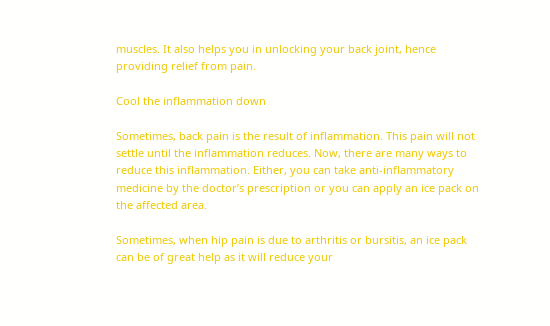muscles. It also helps you in unlocking your back joint, hence providing relief from pain.

Cool the inflammation down

Sometimes, back pain is the result of inflammation. This pain will not settle until the inflammation reduces. Now, there are many ways to reduce this inflammation. Either, you can take anti-inflammatory medicine by the doctor’s prescription or you can apply an ice pack on the affected area.

Sometimes, when hip pain is due to arthritis or bursitis, an ice pack can be of great help as it will reduce your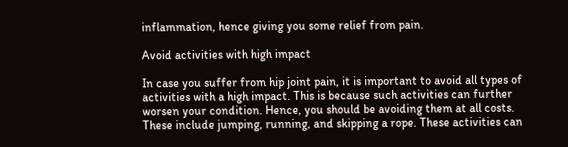inflammation, hence giving you some relief from pain.

Avoid activities with high impact

In case you suffer from hip joint pain, it is important to avoid all types of activities with a high impact. This is because such activities can further worsen your condition. Hence, you should be avoiding them at all costs. These include jumping, running, and skipping a rope. These activities can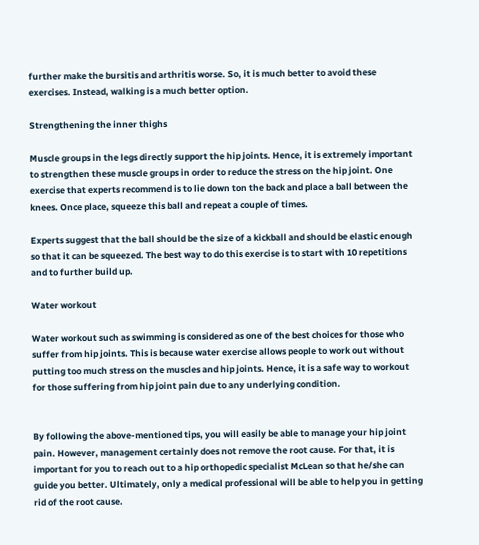further make the bursitis and arthritis worse. So, it is much better to avoid these exercises. Instead, walking is a much better option.

Strengthening the inner thighs

Muscle groups in the legs directly support the hip joints. Hence, it is extremely important to strengthen these muscle groups in order to reduce the stress on the hip joint. One exercise that experts recommend is to lie down ton the back and place a ball between the knees. Once place, squeeze this ball and repeat a couple of times.

Experts suggest that the ball should be the size of a kickball and should be elastic enough so that it can be squeezed. The best way to do this exercise is to start with 10 repetitions and to further build up.

Water workout

Water workout such as swimming is considered as one of the best choices for those who suffer from hip joints. This is because water exercise allows people to work out without putting too much stress on the muscles and hip joints. Hence, it is a safe way to workout for those suffering from hip joint pain due to any underlying condition.


By following the above-mentioned tips, you will easily be able to manage your hip joint pain. However, management certainly does not remove the root cause. For that, it is important for you to reach out to a hip orthopedic specialist McLean so that he/she can guide you better. Ultimately, only a medical professional will be able to help you in getting rid of the root cause.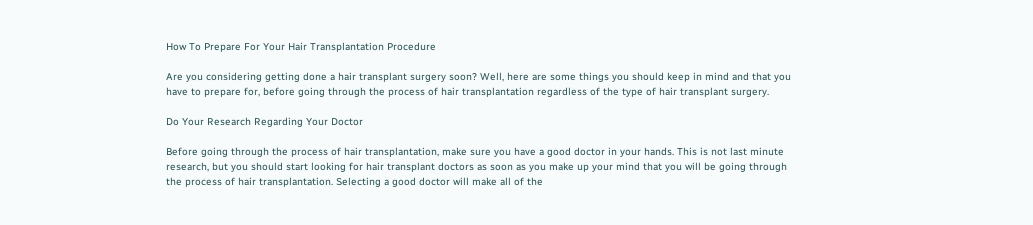How To Prepare For Your Hair Transplantation Procedure

Are you considering getting done a hair transplant surgery soon? Well, here are some things you should keep in mind and that you have to prepare for, before going through the process of hair transplantation regardless of the type of hair transplant surgery.

Do Your Research Regarding Your Doctor

Before going through the process of hair transplantation, make sure you have a good doctor in your hands. This is not last minute research, but you should start looking for hair transplant doctors as soon as you make up your mind that you will be going through the process of hair transplantation. Selecting a good doctor will make all of the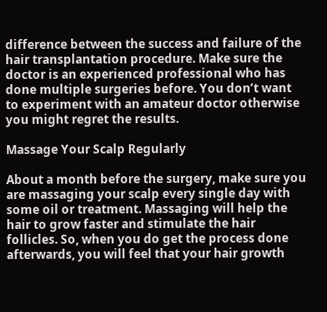difference between the success and failure of the hair transplantation procedure. Make sure the doctor is an experienced professional who has done multiple surgeries before. You don’t want to experiment with an amateur doctor otherwise you might regret the results.

Massage Your Scalp Regularly

About a month before the surgery, make sure you are massaging your scalp every single day with some oil or treatment. Massaging will help the hair to grow faster and stimulate the hair follicles. So, when you do get the process done afterwards, you will feel that your hair growth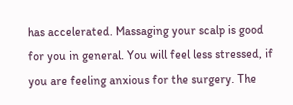has accelerated. Massaging your scalp is good for you in general. You will feel less stressed, if you are feeling anxious for the surgery. The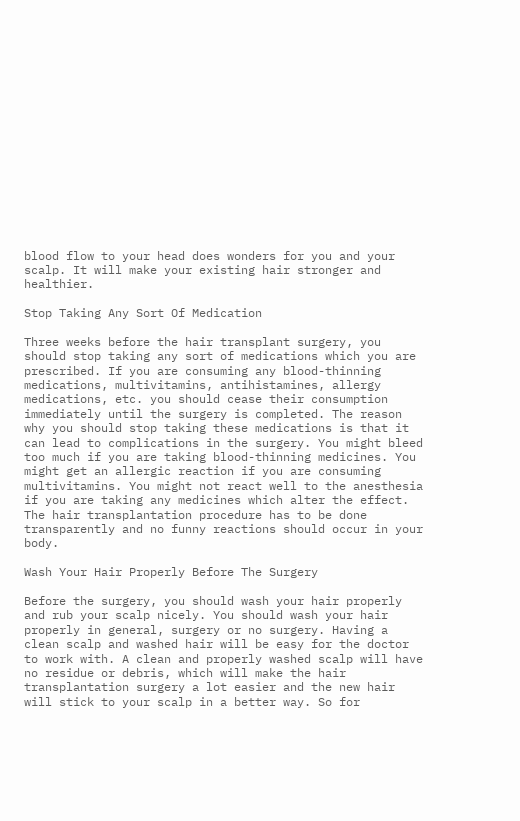blood flow to your head does wonders for you and your scalp. It will make your existing hair stronger and healthier.

Stop Taking Any Sort Of Medication

Three weeks before the hair transplant surgery, you should stop taking any sort of medications which you are prescribed. If you are consuming any blood-thinning medications, multivitamins, antihistamines, allergy medications, etc. you should cease their consumption immediately until the surgery is completed. The reason why you should stop taking these medications is that it can lead to complications in the surgery. You might bleed too much if you are taking blood-thinning medicines. You might get an allergic reaction if you are consuming multivitamins. You might not react well to the anesthesia if you are taking any medicines which alter the effect. The hair transplantation procedure has to be done transparently and no funny reactions should occur in your body.

Wash Your Hair Properly Before The Surgery

Before the surgery, you should wash your hair properly and rub your scalp nicely. You should wash your hair properly in general, surgery or no surgery. Having a clean scalp and washed hair will be easy for the doctor to work with. A clean and properly washed scalp will have no residue or debris, which will make the hair transplantation surgery a lot easier and the new hair will stick to your scalp in a better way. So for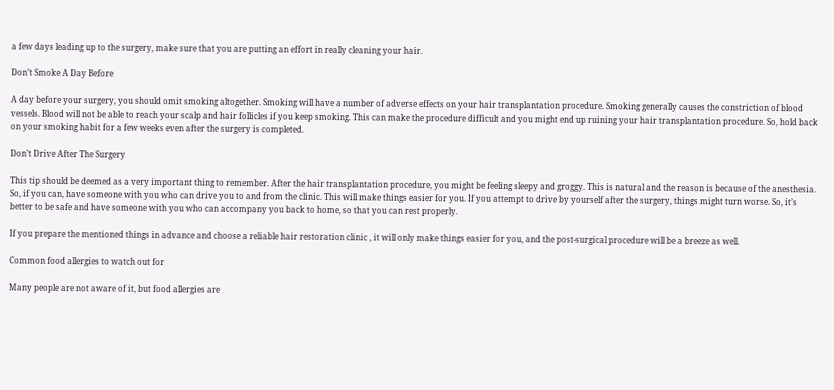a few days leading up to the surgery, make sure that you are putting an effort in really cleaning your hair.

Don’t Smoke A Day Before

A day before your surgery, you should omit smoking altogether. Smoking will have a number of adverse effects on your hair transplantation procedure. Smoking generally causes the constriction of blood vessels. Blood will not be able to reach your scalp and hair follicles if you keep smoking. This can make the procedure difficult and you might end up ruining your hair transplantation procedure. So, hold back on your smoking habit for a few weeks even after the surgery is completed.

Don’t Drive After The Surgery

This tip should be deemed as a very important thing to remember. After the hair transplantation procedure, you might be feeling sleepy and groggy. This is natural and the reason is because of the anesthesia. So, if you can, have someone with you who can drive you to and from the clinic. This will make things easier for you. If you attempt to drive by yourself after the surgery, things might turn worse. So, it’s better to be safe and have someone with you who can accompany you back to home, so that you can rest properly.

If you prepare the mentioned things in advance and choose a reliable hair restoration clinic , it will only make things easier for you, and the post-surgical procedure will be a breeze as well.

Common food allergies to watch out for

Many people are not aware of it, but food allergies are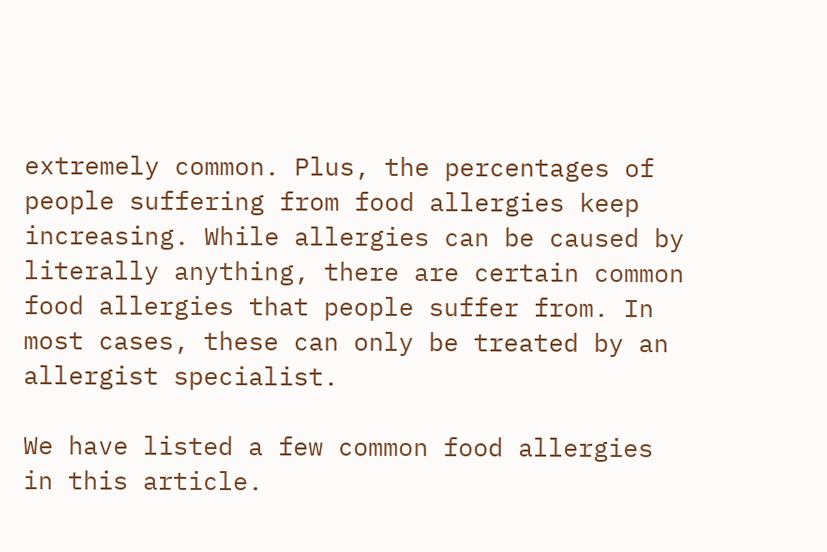extremely common. Plus, the percentages of people suffering from food allergies keep increasing. While allergies can be caused by literally anything, there are certain common food allergies that people suffer from. In most cases, these can only be treated by an allergist specialist.

We have listed a few common food allergies in this article.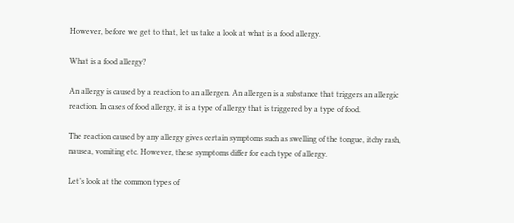However, before we get to that, let us take a look at what is a food allergy.

What is a food allergy?

An allergy is caused by a reaction to an allergen. An allergen is a substance that triggers an allergic reaction. In cases of food allergy, it is a type of allergy that is triggered by a type of food.

The reaction caused by any allergy gives certain symptoms such as swelling of the tongue, itchy rash, nausea, vomiting etc. However, these symptoms differ for each type of allergy.

Let’s look at the common types of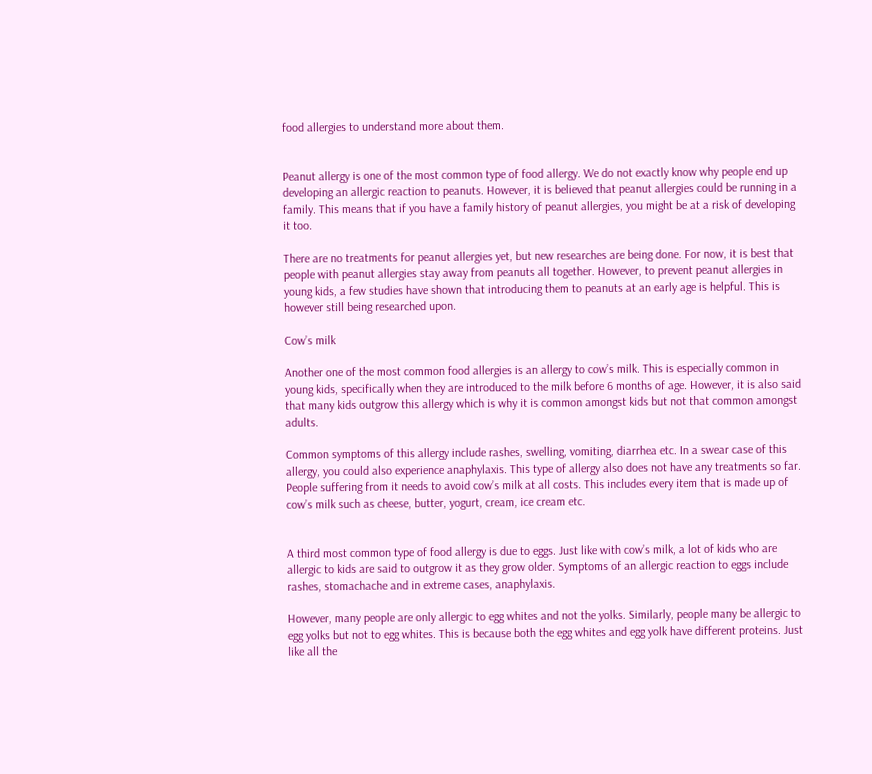food allergies to understand more about them.


Peanut allergy is one of the most common type of food allergy. We do not exactly know why people end up developing an allergic reaction to peanuts. However, it is believed that peanut allergies could be running in a family. This means that if you have a family history of peanut allergies, you might be at a risk of developing it too.

There are no treatments for peanut allergies yet, but new researches are being done. For now, it is best that people with peanut allergies stay away from peanuts all together. However, to prevent peanut allergies in young kids, a few studies have shown that introducing them to peanuts at an early age is helpful. This is however still being researched upon.

Cow’s milk

Another one of the most common food allergies is an allergy to cow’s milk. This is especially common in young kids, specifically when they are introduced to the milk before 6 months of age. However, it is also said that many kids outgrow this allergy which is why it is common amongst kids but not that common amongst adults.

Common symptoms of this allergy include rashes, swelling, vomiting, diarrhea etc. In a swear case of this allergy, you could also experience anaphylaxis. This type of allergy also does not have any treatments so far. People suffering from it needs to avoid cow’s milk at all costs. This includes every item that is made up of cow’s milk such as cheese, butter, yogurt, cream, ice cream etc.


A third most common type of food allergy is due to eggs. Just like with cow’s milk, a lot of kids who are allergic to kids are said to outgrow it as they grow older. Symptoms of an allergic reaction to eggs include rashes, stomachache and in extreme cases, anaphylaxis.

However, many people are only allergic to egg whites and not the yolks. Similarly, people many be allergic to egg yolks but not to egg whites. This is because both the egg whites and egg yolk have different proteins. Just like all the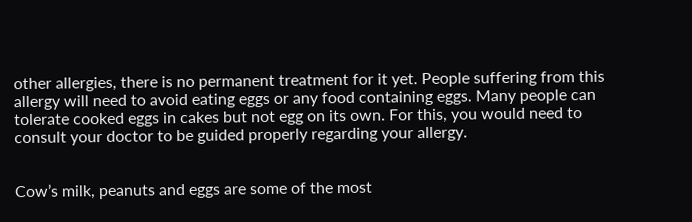other allergies, there is no permanent treatment for it yet. People suffering from this allergy will need to avoid eating eggs or any food containing eggs. Many people can tolerate cooked eggs in cakes but not egg on its own. For this, you would need to consult your doctor to be guided properly regarding your allergy.


Cow’s milk, peanuts and eggs are some of the most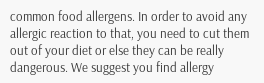common food allergens. In order to avoid any allergic reaction to that, you need to cut them out of your diet or else they can be really dangerous. We suggest you find allergy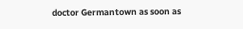doctor Germantown as soon as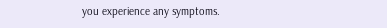you experience any symptoms.